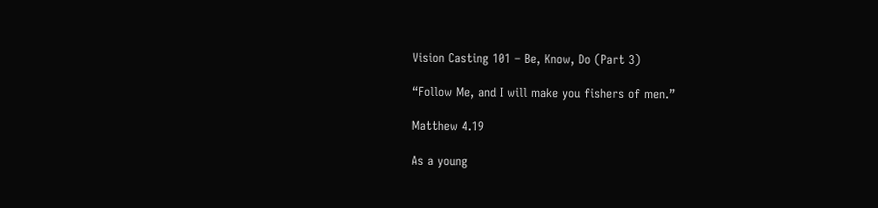Vision Casting 101 – Be, Know, Do (Part 3)

“Follow Me, and I will make you fishers of men.”

Matthew 4.19

As a young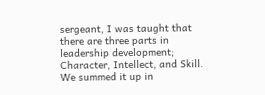sergeant, I was taught that there are three parts in leadership development; Character, Intellect, and Skill. We summed it up in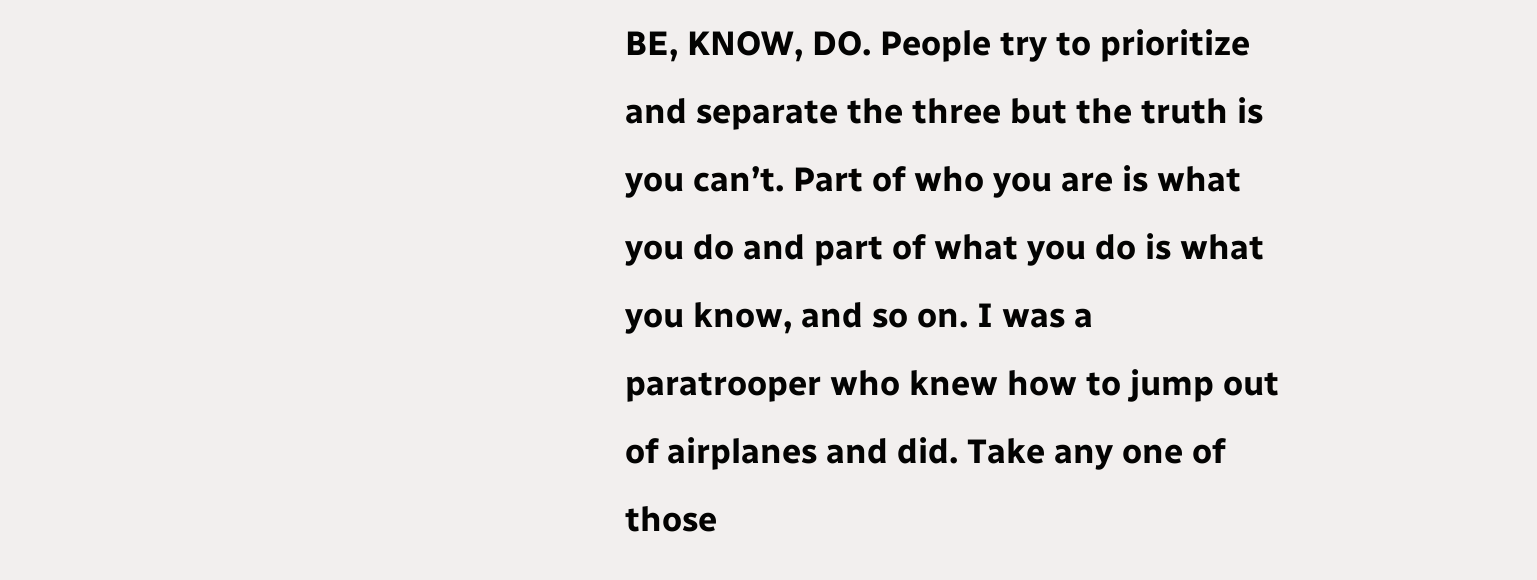BE, KNOW, DO. People try to prioritize and separate the three but the truth is you can’t. Part of who you are is what you do and part of what you do is what you know, and so on. I was a paratrooper who knew how to jump out of airplanes and did. Take any one of those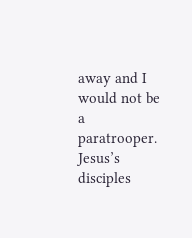away and I would not be a paratrooper. Jesus’s disciples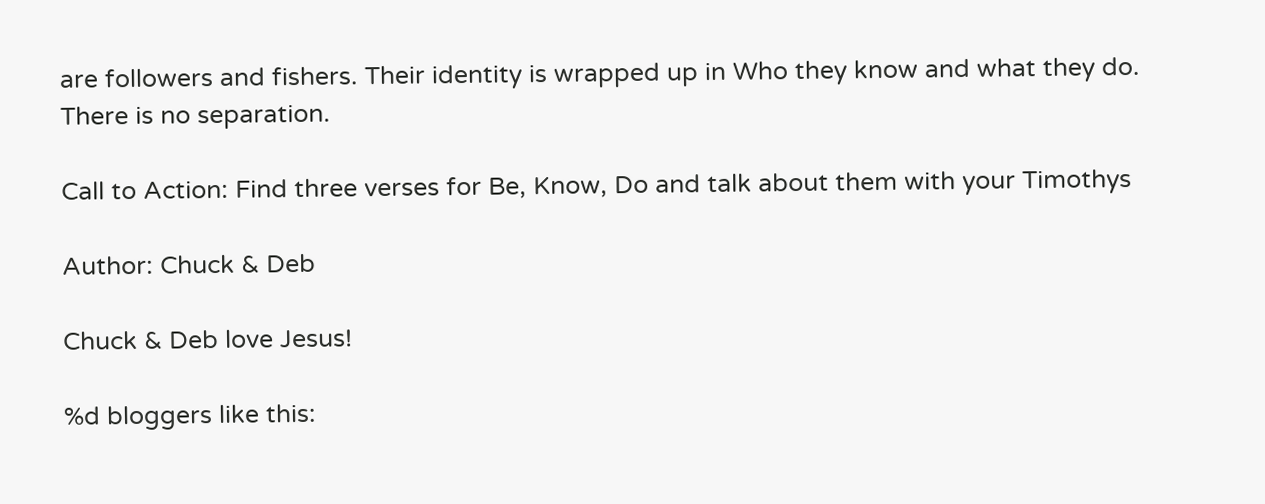are followers and fishers. Their identity is wrapped up in Who they know and what they do. There is no separation.

Call to Action: Find three verses for Be, Know, Do and talk about them with your Timothys

Author: Chuck & Deb

Chuck & Deb love Jesus!

%d bloggers like this: